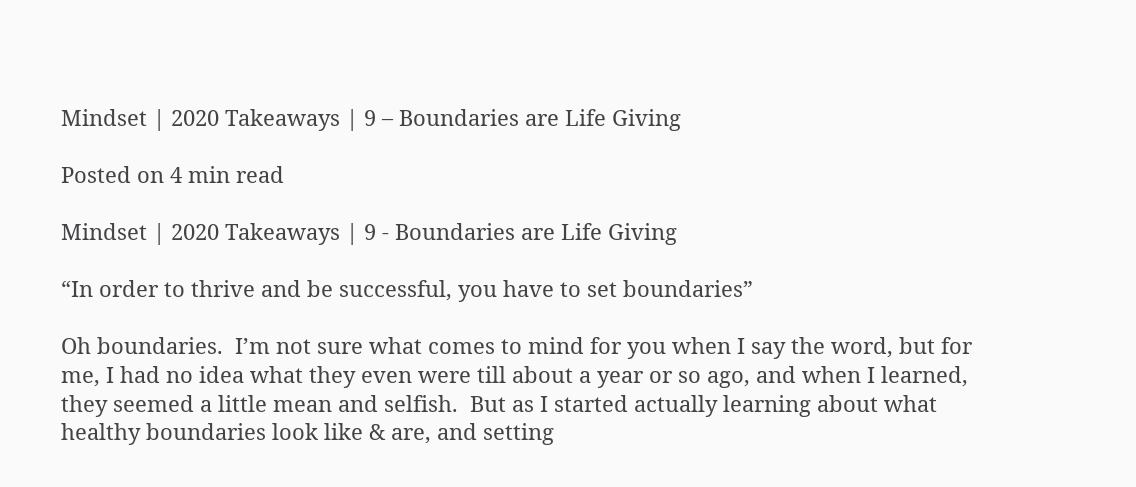Mindset | 2020 Takeaways | 9 – Boundaries are Life Giving

Posted on 4 min read

Mindset | 2020 Takeaways | 9 - Boundaries are Life Giving

“In order to thrive and be successful, you have to set boundaries”

Oh boundaries.  I’m not sure what comes to mind for you when I say the word, but for me, I had no idea what they even were till about a year or so ago, and when I learned, they seemed a little mean and selfish.  But as I started actually learning about what healthy boundaries look like & are, and setting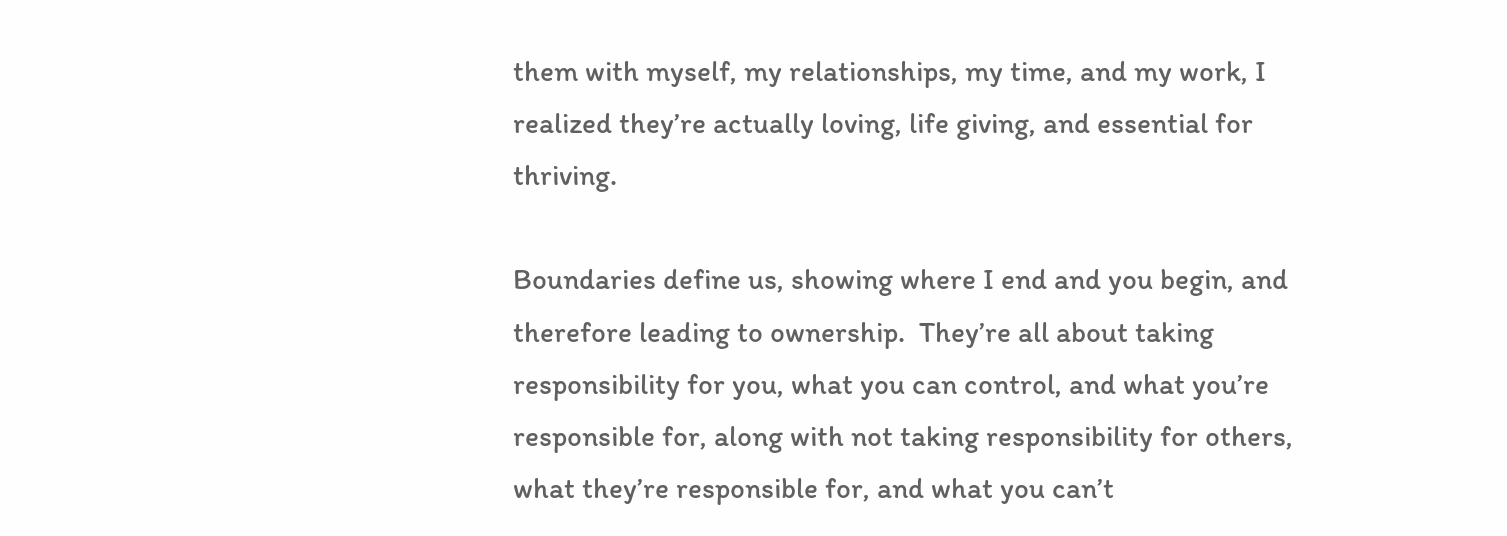them with myself, my relationships, my time, and my work, I realized they’re actually loving, life giving, and essential for thriving.

Boundaries define us, showing where I end and you begin, and therefore leading to ownership.  They’re all about taking responsibility for you, what you can control, and what you’re responsible for, along with not taking responsibility for others, what they’re responsible for, and what you can’t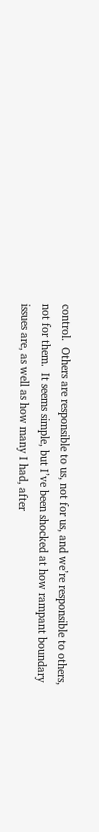control.  Others are responsible to us, not for us, and we’re responsible to others, not for them.  It seems simple, but I’ve been shocked at how rampant boundary issues are, as well as how many I had, after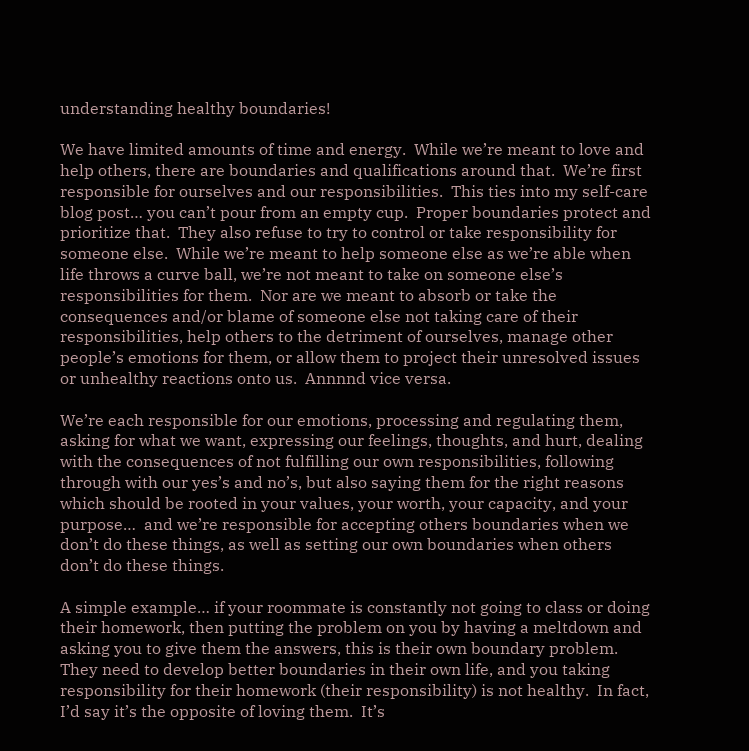understanding healthy boundaries!

We have limited amounts of time and energy.  While we’re meant to love and help others, there are boundaries and qualifications around that.  We’re first responsible for ourselves and our responsibilities.  This ties into my self-care blog post… you can’t pour from an empty cup.  Proper boundaries protect and prioritize that.  They also refuse to try to control or take responsibility for someone else.  While we’re meant to help someone else as we’re able when life throws a curve ball, we’re not meant to take on someone else’s responsibilities for them.  Nor are we meant to absorb or take the consequences and/or blame of someone else not taking care of their responsibilities, help others to the detriment of ourselves, manage other people’s emotions for them, or allow them to project their unresolved issues or unhealthy reactions onto us.  Annnnd vice versa.

We’re each responsible for our emotions, processing and regulating them, asking for what we want, expressing our feelings, thoughts, and hurt, dealing with the consequences of not fulfilling our own responsibilities, following through with our yes’s and no’s, but also saying them for the right reasons which should be rooted in your values, your worth, your capacity, and your purpose…  and we’re responsible for accepting others boundaries when we don’t do these things, as well as setting our own boundaries when others don’t do these things.

A simple example… if your roommate is constantly not going to class or doing their homework, then putting the problem on you by having a meltdown and asking you to give them the answers, this is their own boundary problem.  They need to develop better boundaries in their own life, and you taking responsibility for their homework (their responsibility) is not healthy.  In fact, I’d say it’s the opposite of loving them.  It’s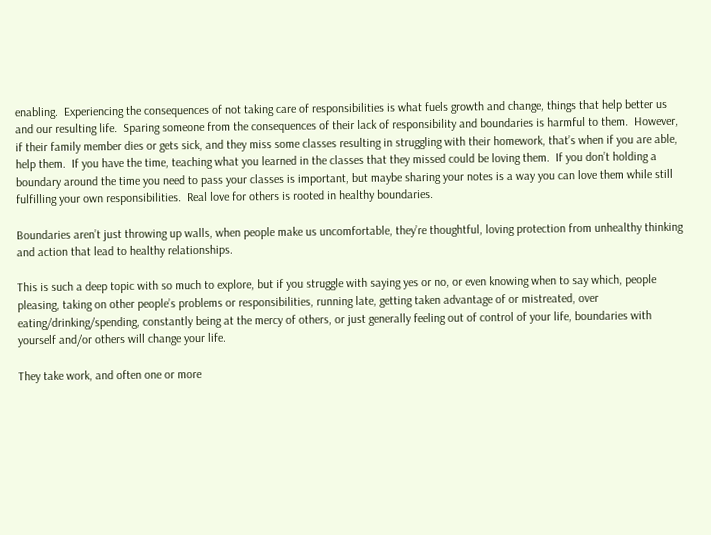enabling.  Experiencing the consequences of not taking care of responsibilities is what fuels growth and change, things that help better us and our resulting life.  Sparing someone from the consequences of their lack of responsibility and boundaries is harmful to them.  However, if their family member dies or gets sick, and they miss some classes resulting in struggling with their homework, that’s when if you are able, help them.  If you have the time, teaching what you learned in the classes that they missed could be loving them.  If you don’t holding a boundary around the time you need to pass your classes is important, but maybe sharing your notes is a way you can love them while still fulfilling your own responsibilities.  Real love for others is rooted in healthy boundaries.

Boundaries aren’t just throwing up walls, when people make us uncomfortable, they’re thoughtful, loving protection from unhealthy thinking and action that lead to healthy relationships.

This is such a deep topic with so much to explore, but if you struggle with saying yes or no, or even knowing when to say which, people pleasing, taking on other people’s problems or responsibilities, running late, getting taken advantage of or mistreated, over eating/drinking/spending, constantly being at the mercy of others, or just generally feeling out of control of your life, boundaries with yourself and/or others will change your life.

They take work, and often one or more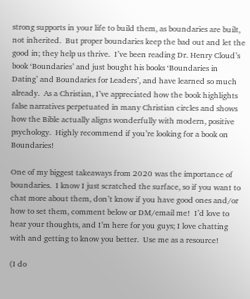strong supports in your life to build them, as boundaries are built, not inherited.  But proper boundaries keep the bad out and let the good in; they help us thrive.  I’ve been reading Dr. Henry Cloud’s book ‘Boundaries’ and just bought his books ‘Boundaries in Dating’ and Boundaries for Leaders’, and have learned so much already.  As a Christian, I’ve appreciated how the book highlights false narratives perpetuated in many Christian circles and shows how the Bible actually aligns wonderfully with modern, positive psychology.  Highly recommend if you’re looking for a book on Boundaries!

One of my biggest takeaways from 2020 was the importance of boundaries.  I know I just scratched the surface, so if you want to chat more about them, don’t know if you have good ones and/or how to set them, comment below or DM/email me!  I’d love to hear your thoughts, and I’m here for you guys; I love chatting with and getting to know you better.  Use me as a resource!

(I do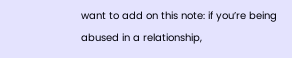want to add on this note: if you’re being abused in a relationship,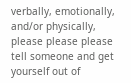verbally, emotionally, and/or physically, please please please tell someone and get yourself out of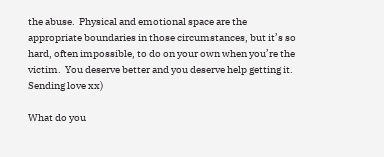the abuse.  Physical and emotional space are the appropriate boundaries in those circumstances, but it’s so hard, often impossible, to do on your own when you’re the victim.  You deserve better and you deserve help getting it.  Sending love xx)

What do you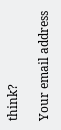think?

Your email address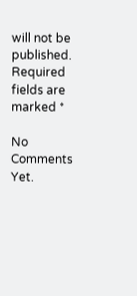will not be published. Required fields are marked *

No Comments Yet.